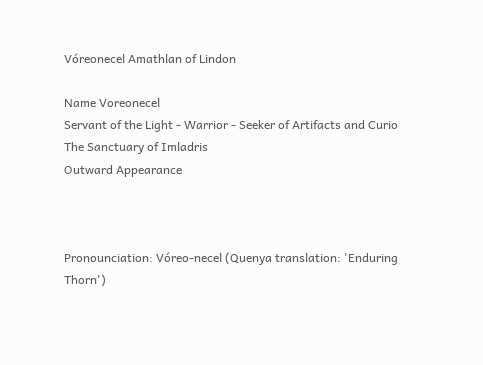Vóreonecel Amathlan of Lindon

Name Voreonecel
Servant of the Light - Warrior - Seeker of Artifacts and Curio
The Sanctuary of Imladris
Outward Appearance



Pronounciation: Vóreo-necel (Quenya translation: 'Enduring Thorn')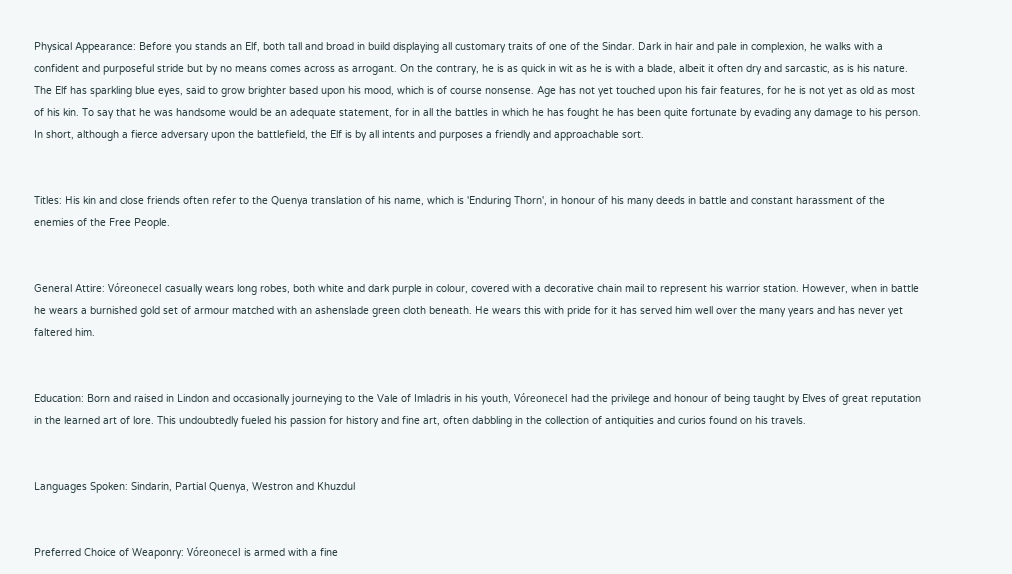Physical Appearance: Before you stands an Elf, both tall and broad in build displaying all customary traits of one of the Sindar. Dark in hair and pale in complexion, he walks with a confident and purposeful stride but by no means comes across as arrogant. On the contrary, he is as quick in wit as he is with a blade, albeit it often dry and sarcastic, as is his nature. The Elf has sparkling blue eyes, said to grow brighter based upon his mood, which is of course nonsense. Age has not yet touched upon his fair features, for he is not yet as old as most of his kin. To say that he was handsome would be an adequate statement, for in all the battles in which he has fought he has been quite fortunate by evading any damage to his person. In short, although a fierce adversary upon the battlefield, the Elf is by all intents and purposes a friendly and approachable sort.


Titles: His kin and close friends often refer to the Quenya translation of his name, which is 'Enduring Thorn', in honour of his many deeds in battle and constant harassment of the enemies of the Free People.


General Attire: Vóreonecel casually wears long robes, both white and dark purple in colour, covered with a decorative chain mail to represent his warrior station. However, when in battle he wears a burnished gold set of armour matched with an ashenslade green cloth beneath. He wears this with pride for it has served him well over the many years and has never yet faltered him.


Education: Born and raised in Lindon and occasionally journeying to the Vale of Imladris in his youth, Vóreonecel had the privilege and honour of being taught by Elves of great reputation in the learned art of lore. This undoubtedly fueled his passion for history and fine art, often dabbling in the collection of antiquities and curios found on his travels.


Languages Spoken: Sindarin, Partial Quenya, Westron and Khuzdul


Preferred Choice of Weaponry: Vóreonecel is armed with a fine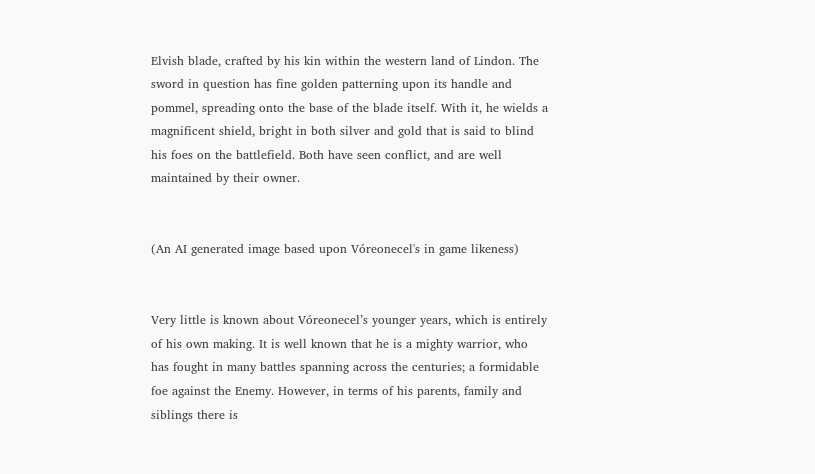Elvish blade, crafted by his kin within the western land of Lindon. The sword in question has fine golden patterning upon its handle and pommel, spreading onto the base of the blade itself. With it, he wields a magnificent shield, bright in both silver and gold that is said to blind his foes on the battlefield. Both have seen conflict, and are well maintained by their owner.


(An AI generated image based upon Vóreonecel's in game likeness)


Very little is known about Vóreonecel’s younger years, which is entirely of his own making. It is well known that he is a mighty warrior, who has fought in many battles spanning across the centuries; a formidable foe against the Enemy. However, in terms of his parents, family and siblings there is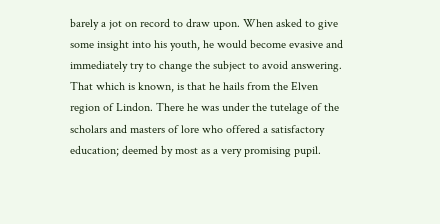barely a jot on record to draw upon. When asked to give some insight into his youth, he would become evasive and immediately try to change the subject to avoid answering. That which is known, is that he hails from the Elven region of Lindon. There he was under the tutelage of the scholars and masters of lore who offered a satisfactory education; deemed by most as a very promising pupil.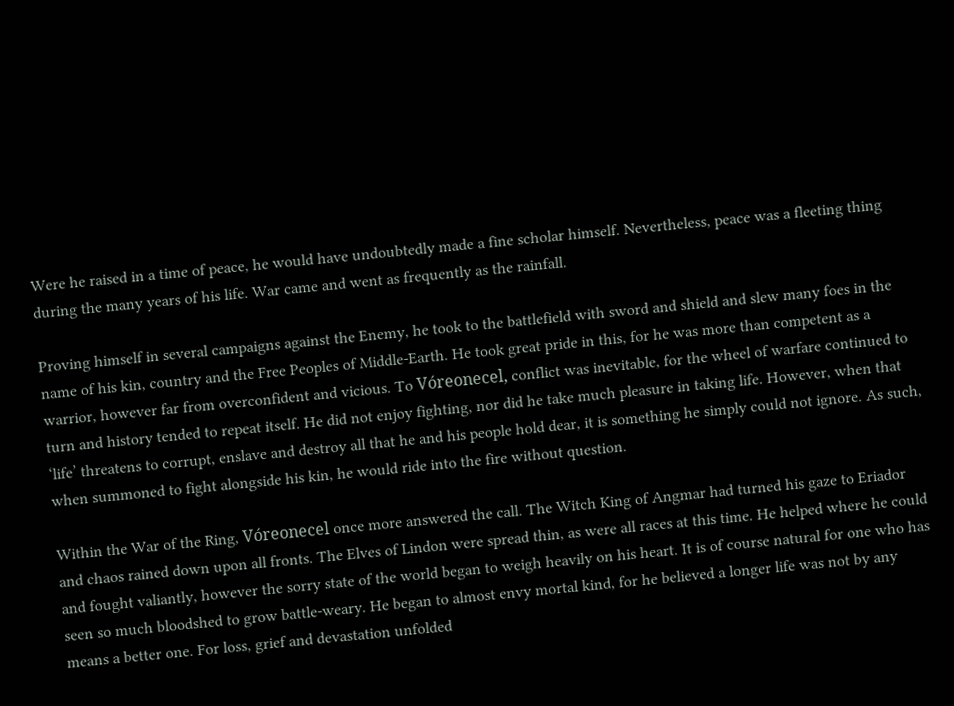Were he raised in a time of peace, he would have undoubtedly made a fine scholar himself. Nevertheless, peace was a fleeting thing during the many years of his life. War came and went as frequently as the rainfall.

Proving himself in several campaigns against the Enemy, he took to the battlefield with sword and shield and slew many foes in the name of his kin, country and the Free Peoples of Middle-Earth. He took great pride in this, for he was more than competent as a warrior, however far from overconfident and vicious. To Vóreonecel, conflict was inevitable, for the wheel of warfare continued to turn and history tended to repeat itself. He did not enjoy fighting, nor did he take much pleasure in taking life. However, when that ‘life’ threatens to corrupt, enslave and destroy all that he and his people hold dear, it is something he simply could not ignore. As such, when summoned to fight alongside his kin, he would ride into the fire without question.

Within the War of the Ring, Vóreonecel once more answered the call. The Witch King of Angmar had turned his gaze to Eriador and chaos rained down upon all fronts. The Elves of Lindon were spread thin, as were all races at this time. He helped where he could and fought valiantly, however the sorry state of the world began to weigh heavily on his heart. It is of course natural for one who has seen so much bloodshed to grow battle-weary. He began to almost envy mortal kind, for he believed a longer life was not by any means a better one. For loss, grief and devastation unfolded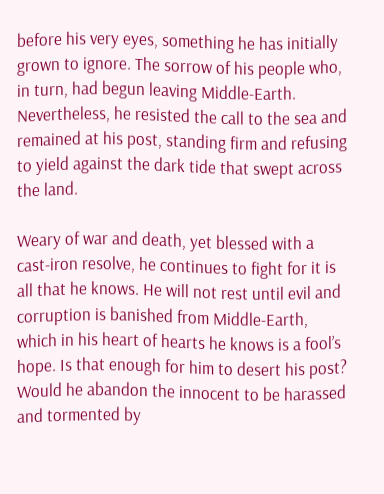before his very eyes, something he has initially grown to ignore. The sorrow of his people who, in turn, had begun leaving Middle-Earth. Nevertheless, he resisted the call to the sea and remained at his post, standing firm and refusing to yield against the dark tide that swept across the land.

Weary of war and death, yet blessed with a cast-iron resolve, he continues to fight for it is all that he knows. He will not rest until evil and corruption is banished from Middle-Earth, which in his heart of hearts he knows is a fool’s hope. Is that enough for him to desert his post? Would he abandon the innocent to be harassed and tormented by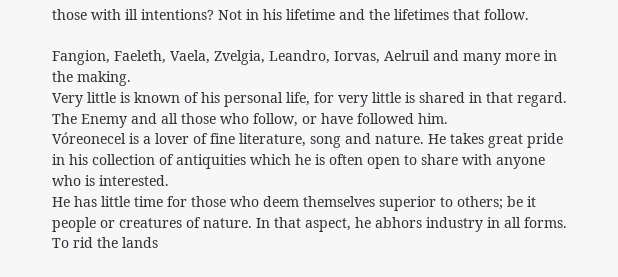those with ill intentions? Not in his lifetime and the lifetimes that follow.

Fangion, Faeleth, Vaela, Zvelgia, Leandro, Iorvas, Aelruil and many more in the making.
Very little is known of his personal life, for very little is shared in that regard.
The Enemy and all those who follow, or have followed him.
Vóreonecel is a lover of fine literature, song and nature. He takes great pride in his collection of antiquities which he is often open to share with anyone who is interested.
He has little time for those who deem themselves superior to others; be it people or creatures of nature. In that aspect, he abhors industry in all forms.
To rid the lands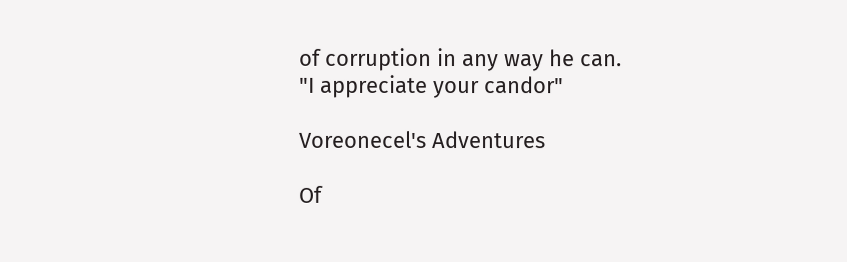of corruption in any way he can.
"I appreciate your candor"

Voreonecel's Adventures

Of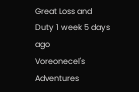Great Loss and Duty 1 week 5 days ago
Voreonecel's Adventures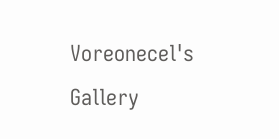Voreonecel's Gallery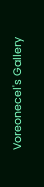Voreonecel's Gallery